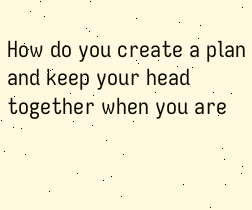How do you create a plan and keep your head together when you are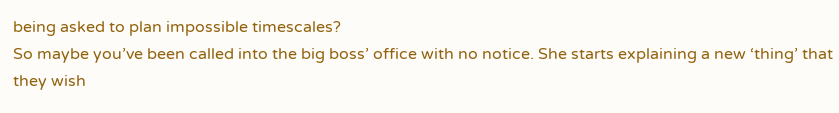being asked to plan impossible timescales?
So maybe you’ve been called into the big boss’ office with no notice. She starts explaining a new ‘thing’ that they wish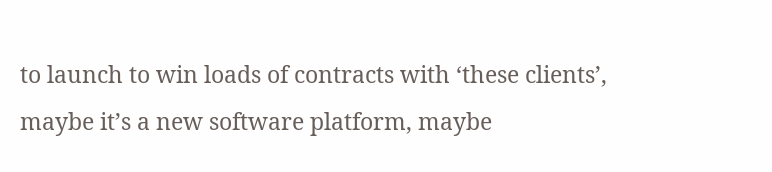to launch to win loads of contracts with ‘these clients’, maybe it’s a new software platform, maybe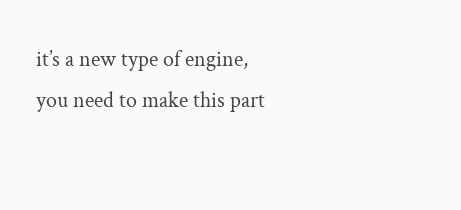it’s a new type of engine, you need to make this part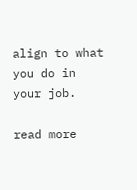align to what you do in your job.

read more